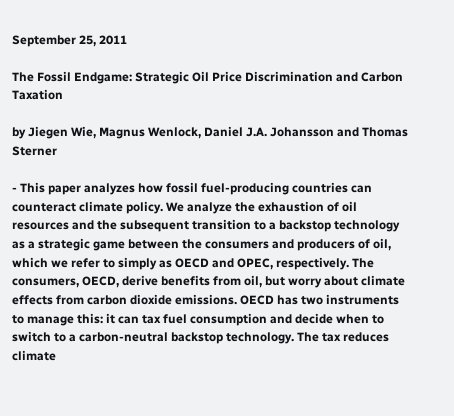September 25, 2011

The Fossil Endgame: Strategic Oil Price Discrimination and Carbon Taxation

by Jiegen Wie, Magnus Wenlock, Daniel J.A. Johansson and Thomas Sterner

- This paper analyzes how fossil fuel-producing countries can counteract climate policy. We analyze the exhaustion of oil resources and the subsequent transition to a backstop technology as a strategic game between the consumers and producers of oil, which we refer to simply as OECD and OPEC, respectively. The consumers, OECD, derive benefits from oil, but worry about climate effects from carbon dioxide emissions. OECD has two instruments to manage this: it can tax fuel consumption and decide when to switch to a carbon-neutral backstop technology. The tax reduces climate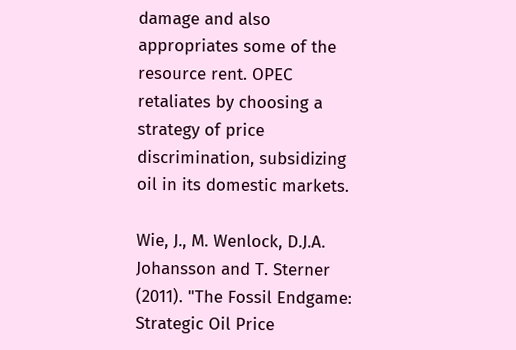damage and also appropriates some of the resource rent. OPEC retaliates by choosing a strategy of price discrimination, subsidizing oil in its domestic markets.

Wie, J., M. Wenlock, D.J.A. Johansson and T. Sterner (2011). "The Fossil Endgame: Strategic Oil Price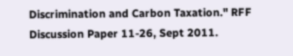Discrimination and Carbon Taxation." RFF Discussion Paper 11-26, Sept 2011.